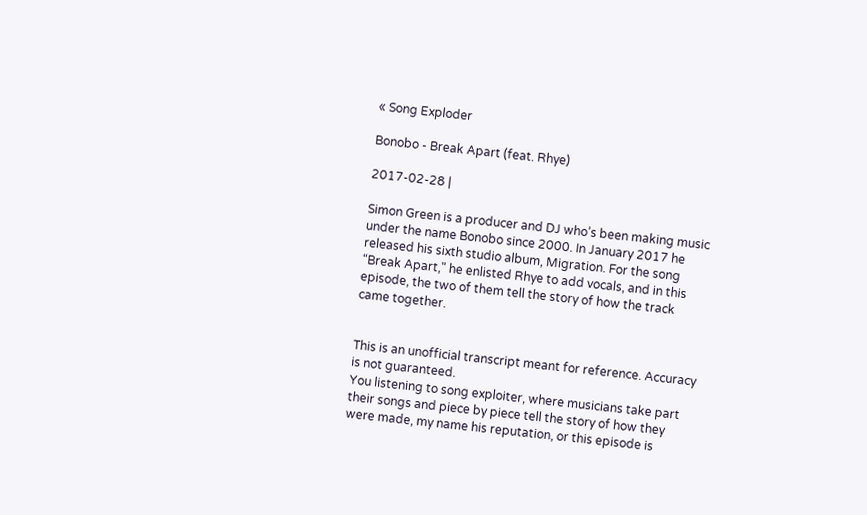« Song Exploder

Bonobo - Break Apart (feat. Rhye)

2017-02-28 |

Simon Green is a producer and DJ who’s been making music under the name Bonobo since 2000. In January 2017 he released his sixth studio album, Migration. For the song “Break Apart," he enlisted Rhye to add vocals, and in this episode, the two of them tell the story of how the track came together.


This is an unofficial transcript meant for reference. Accuracy is not guaranteed.
You listening to song exploiter, where musicians take part their songs and piece by piece tell the story of how they were made, my name his reputation, or this episode is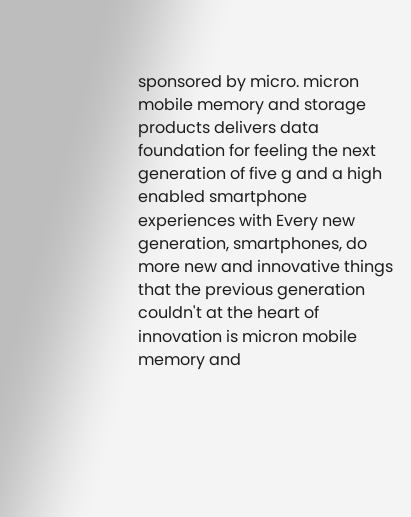sponsored by micro. micron mobile memory and storage products delivers data foundation for feeling the next generation of five g and a high enabled smartphone experiences with Every new generation, smartphones, do more new and innovative things that the previous generation couldn't at the heart of innovation is micron mobile memory and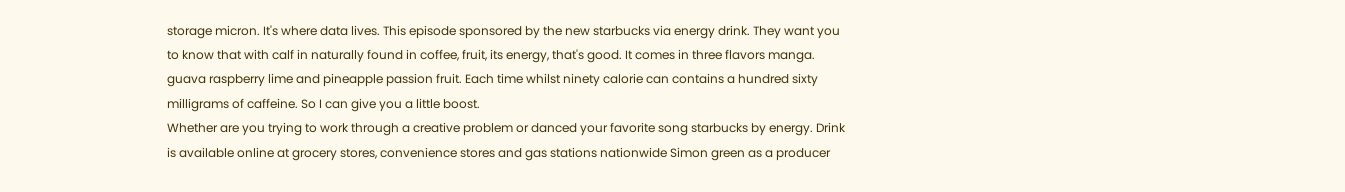storage micron. It's where data lives. This episode sponsored by the new starbucks via energy drink. They want you to know that with calf in naturally found in coffee, fruit, its energy, that's good. It comes in three flavors manga. guava raspberry lime and pineapple passion fruit. Each time whilst ninety calorie can contains a hundred sixty milligrams of caffeine. So I can give you a little boost.
Whether are you trying to work through a creative problem or danced your favorite song starbucks by energy. Drink is available online at grocery stores, convenience stores and gas stations nationwide Simon green as a producer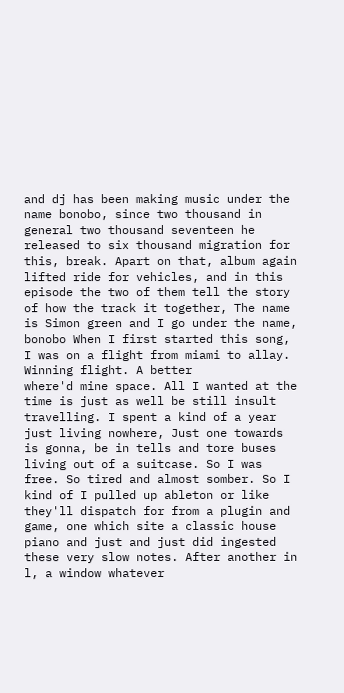and dj has been making music under the name bonobo, since two thousand in general two thousand seventeen he released to six thousand migration for this, break. Apart on that, album again lifted ride for vehicles, and in this episode the two of them tell the story of how the track it together, The name is Simon green and I go under the name, bonobo When I first started this song, I was on a flight from miami to allay. Winning flight. A better
where'd mine space. All I wanted at the time is just as well be still insult travelling. I spent a kind of a year just living nowhere, Just one towards is gonna, be in tells and tore buses living out of a suitcase. So I was free. So tired and almost somber. So I kind of I pulled up ableton or like they'll dispatch for from a plugin and game, one which site a classic house piano and just and just did ingested these very slow notes. After another in l, a window whatever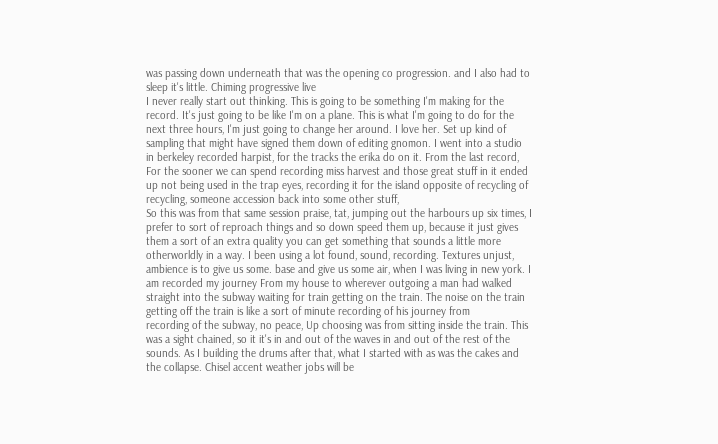was passing down underneath that was the opening co progression. and I also had to sleep it's little. Chiming progressive live
I never really start out thinking. This is going to be something I'm making for the record. It's just going to be like I'm on a plane. This is what I'm going to do for the next three hours, I'm just going to change her around. I love her. Set up kind of sampling that might have signed them down of editing gnomon. I went into a studio in berkeley recorded harpist, for the tracks the erika do on it. From the last record, For the sooner we can spend recording miss harvest and those great stuff in it ended up not being used in the trap eyes, recording it for the island opposite of recycling of recycling, someone accession back into some other stuff,
So this was from that same session praise, tat, jumping out the harbours up six times, I prefer to sort of reproach things and so down speed them up, because it just gives them a sort of an extra quality you can get something that sounds a little more otherworldly in a way. I been using a lot found, sound, recording. Textures unjust, ambience is to give us some. base and give us some air, when I was living in new york. I am recorded my journey From my house to wherever outgoing a man had walked straight into the subway waiting for train getting on the train. The noise on the train getting off the train is like a sort of minute recording of his journey from
recording of the subway, no peace, Up choosing was from sitting inside the train. This was a sight chained, so it it's in and out of the waves in and out of the rest of the sounds. As I building the drums after that, what I started with as was the cakes and the collapse. Chisel accent weather jobs will be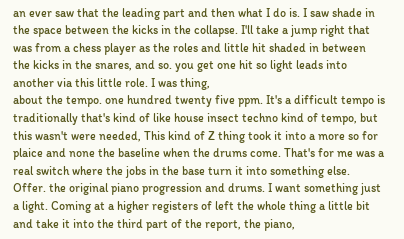an ever saw that the leading part and then what I do is. I saw shade in the space between the kicks in the collapse. I'll take a jump right that was from a chess player as the roles and little hit shaded in between the kicks in the snares, and so. you get one hit so light leads into another via this little role. I was thing,
about the tempo. one hundred twenty five ppm. It's a difficult tempo is traditionally that's kind of like house insect techno kind of tempo, but this wasn't were needed, This kind of Z thing took it into a more so for plaice and none the baseline when the drums come. That's for me was a real switch where the jobs in the base turn it into something else. Offer. the original piano progression and drums. I want something just a light. Coming at a higher registers of left the whole thing a little bit and take it into the third part of the report, the piano,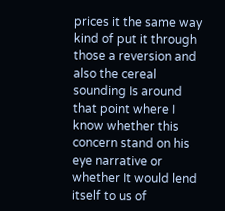prices it the same way kind of put it through those a reversion and also the cereal sounding Is around that point where I know whether this concern stand on his eye narrative or whether It would lend itself to us of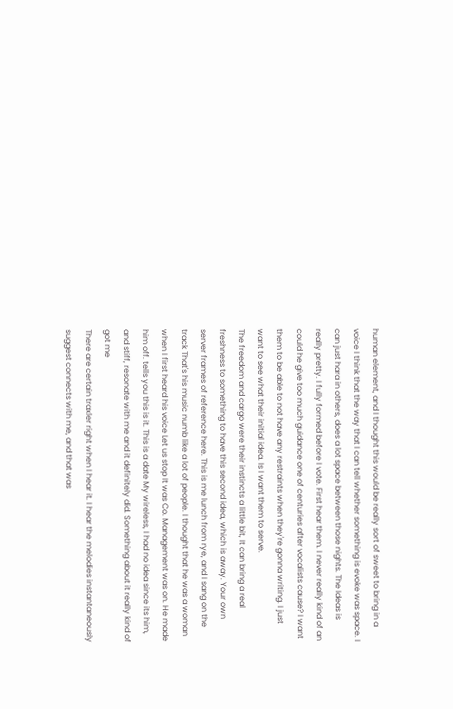human element, and I thought this would be really sort of sweet to bring in a voice I think that the way that I can tell whether something is evoke was space. I can just hara in others, does a lot space between those nights. The Ideas is really pretty. I fully formed before I vote. First hear them. I never really kind of an could he give too much guidance one of centuries after vocalists cause? I want them to be able to not have any restraints when they're gonna writing. I just want to see what their initial idea. Is I want them to serve.
The freedom and cargo were their instincts a little bit, It can bring a real freshness to something to have this second idea, which is away. Your own server frames of reference here. This is me lunch from rye, and I sang on the track That's his music numb like a lot of people. I thought that he was a woman when I first heard his voice Let us stop It was Co. Management was on. He made him off. tells you this is it. This is a date My wireless, I had no idea since its him, and stiff, resonate with me and it definitely did. Something about it really kind of got me
There are certain traxler right when I hear it. I hear the melodies instantaneously suggest connects with me, and that was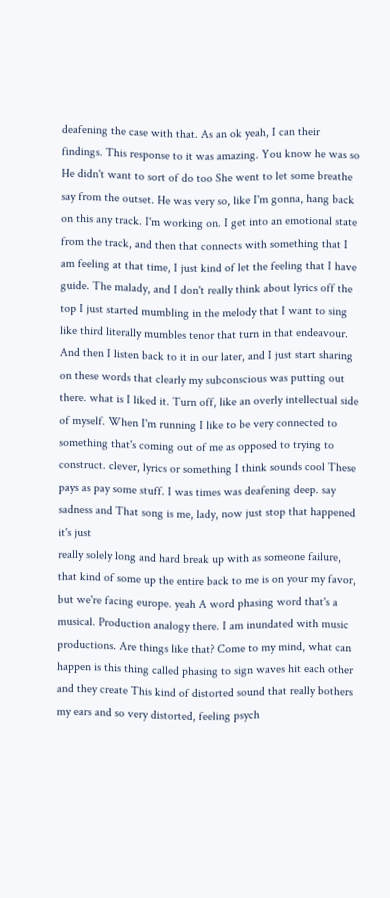deafening the case with that. As an ok yeah, I can their findings. This response to it was amazing. You know he was so He didn't want to sort of do too She went to let some breathe say from the outset. He was very so, like I'm gonna, hang back on this any track. I'm working on. I get into an emotional state from the track, and then that connects with something that I am feeling at that time, I just kind of let the feeling that I have guide. The malady, and I don't really think about lyrics off the top I just started mumbling in the melody that I want to sing like third literally mumbles tenor that turn in that endeavour.
And then I listen back to it in our later, and I just start sharing on these words that clearly my subconscious was putting out there. what is I liked it. Turn off, like an overly intellectual side of myself. When I'm running I like to be very connected to something that's coming out of me as opposed to trying to construct. clever, lyrics or something I think sounds cool These pays as pay some stuff. I was times was deafening deep. say sadness and That song is me, lady, now just stop that happened it's just
really solely long and hard break up with as someone failure, that kind of some up the entire back to me is on your my favor, but we're facing europe. yeah A word phasing word that's a musical. Production analogy there. I am inundated with music productions. Are things like that? Come to my mind, what can happen is this thing called phasing to sign waves hit each other and they create This kind of distorted sound that really bothers my ears and so very distorted, feeling psych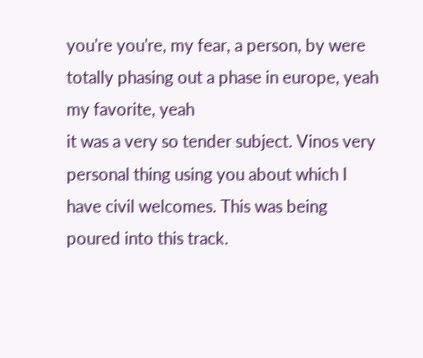you're you're, my fear, a person, by were totally phasing out a phase in europe, yeah my favorite, yeah
it was a very so tender subject. Vinos very personal thing using you about which I have civil welcomes. This was being poured into this track.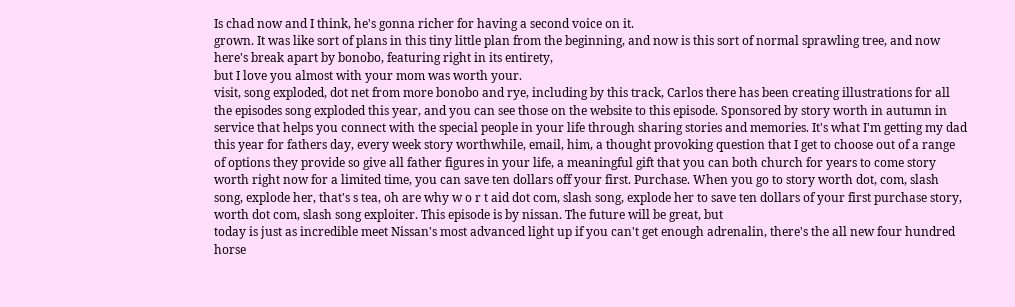Is chad now and I think, he's gonna richer for having a second voice on it.
grown. It was like sort of plans in this tiny little plan from the beginning, and now is this sort of normal sprawling tree, and now here's break apart by bonobo, featuring right in its entirety,
but I love you almost with your mom was worth your.
visit, song exploded, dot net from more bonobo and rye, including by this track, Carlos there has been creating illustrations for all the episodes song exploded this year, and you can see those on the website to this episode. Sponsored by story worth in autumn in service that helps you connect with the special people in your life through sharing stories and memories. It's what I'm getting my dad this year for fathers day, every week story worthwhile, email, him, a thought provoking question that I get to choose out of a range of options they provide so give all father figures in your life, a meaningful gift that you can both church for years to come story worth right now for a limited time, you can save ten dollars off your first. Purchase. When you go to story worth dot, com, slash song, explode her, that's s tea, oh are why w o r t aid dot com, slash song, explode her to save ten dollars of your first purchase story, worth dot com, slash song exploiter. This episode is by nissan. The future will be great, but
today is just as incredible meet Nissan's most advanced light up if you can't get enough adrenalin, there's the all new four hundred horse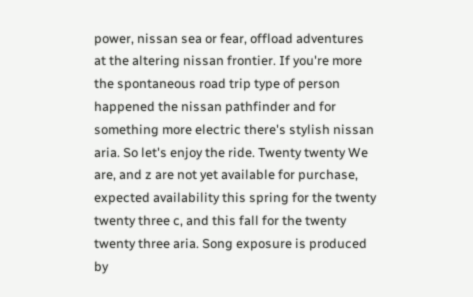power, nissan sea or fear, offload adventures at the altering nissan frontier. If you're more the spontaneous road trip type of person happened the nissan pathfinder and for something more electric there's stylish nissan aria. So let's enjoy the ride. Twenty twenty We are, and z are not yet available for purchase, expected availability this spring for the twenty twenty three c, and this fall for the twenty twenty three aria. Song exposure is produced by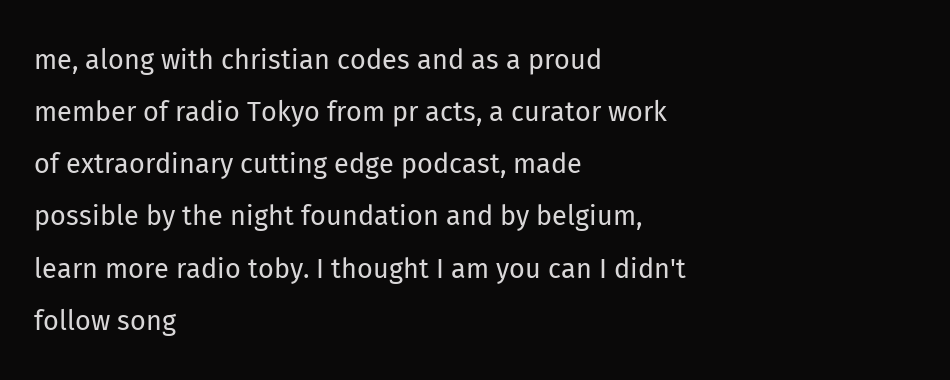me, along with christian codes and as a proud member of radio Tokyo from pr acts, a curator work of extraordinary cutting edge podcast, made possible by the night foundation and by belgium, learn more radio toby. I thought I am you can I didn't follow song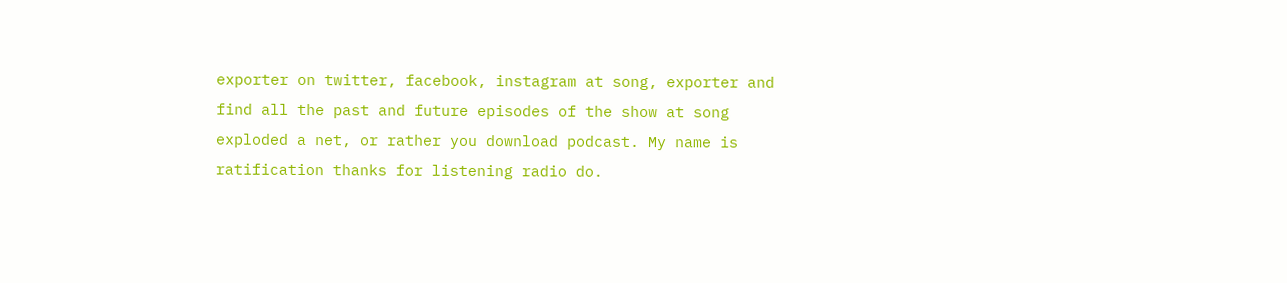exporter on twitter, facebook, instagram at song, exporter and
find all the past and future episodes of the show at song exploded a net, or rather you download podcast. My name is ratification thanks for listening radio do.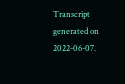Transcript generated on 2022-06-07.